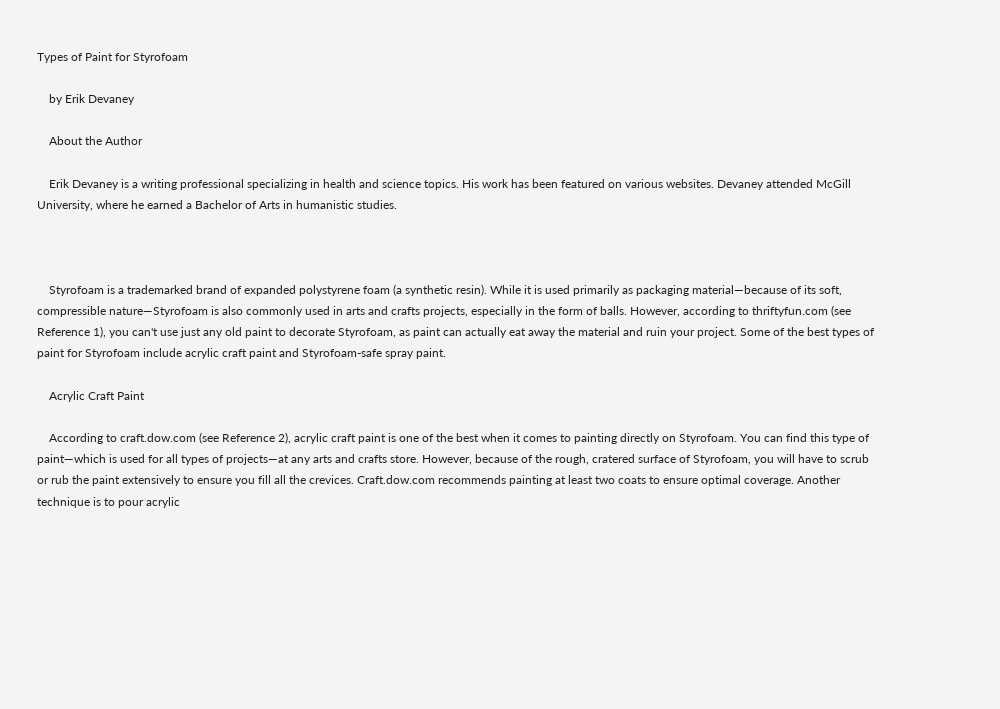Types of Paint for Styrofoam

    by Erik Devaney

    About the Author

    Erik Devaney is a writing professional specializing in health and science topics. His work has been featured on various websites. Devaney attended McGill University, where he earned a Bachelor of Arts in humanistic studies.



    Styrofoam is a trademarked brand of expanded polystyrene foam (a synthetic resin). While it is used primarily as packaging material—because of its soft, compressible nature—Styrofoam is also commonly used in arts and crafts projects, especially in the form of balls. However, according to thriftyfun.com (see Reference 1), you can't use just any old paint to decorate Styrofoam, as paint can actually eat away the material and ruin your project. Some of the best types of paint for Styrofoam include acrylic craft paint and Styrofoam-safe spray paint.

    Acrylic Craft Paint

    According to craft.dow.com (see Reference 2), acrylic craft paint is one of the best when it comes to painting directly on Styrofoam. You can find this type of paint—which is used for all types of projects—at any arts and crafts store. However, because of the rough, cratered surface of Styrofoam, you will have to scrub or rub the paint extensively to ensure you fill all the crevices. Craft.dow.com recommends painting at least two coats to ensure optimal coverage. Another technique is to pour acrylic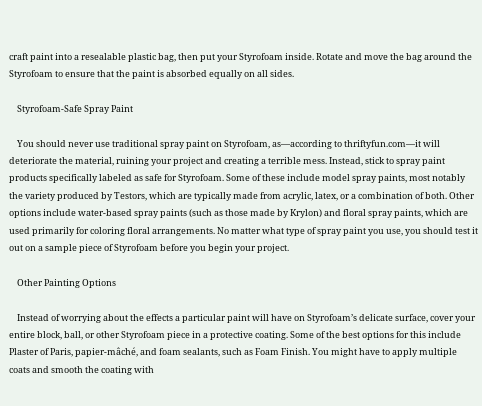craft paint into a resealable plastic bag, then put your Styrofoam inside. Rotate and move the bag around the Styrofoam to ensure that the paint is absorbed equally on all sides.

    Styrofoam-Safe Spray Paint

    You should never use traditional spray paint on Styrofoam, as—according to thriftyfun.com—it will deteriorate the material, ruining your project and creating a terrible mess. Instead, stick to spray paint products specifically labeled as safe for Styrofoam. Some of these include model spray paints, most notably the variety produced by Testors, which are typically made from acrylic, latex, or a combination of both. Other options include water-based spray paints (such as those made by Krylon) and floral spray paints, which are used primarily for coloring floral arrangements. No matter what type of spray paint you use, you should test it out on a sample piece of Styrofoam before you begin your project.

    Other Painting Options

    Instead of worrying about the effects a particular paint will have on Styrofoam’s delicate surface, cover your entire block, ball, or other Styrofoam piece in a protective coating. Some of the best options for this include Plaster of Paris, papier-mâché, and foam sealants, such as Foam Finish. You might have to apply multiple coats and smooth the coating with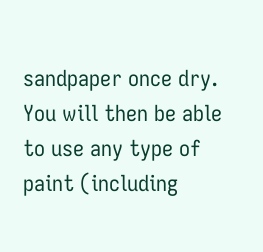sandpaper once dry. You will then be able to use any type of paint (including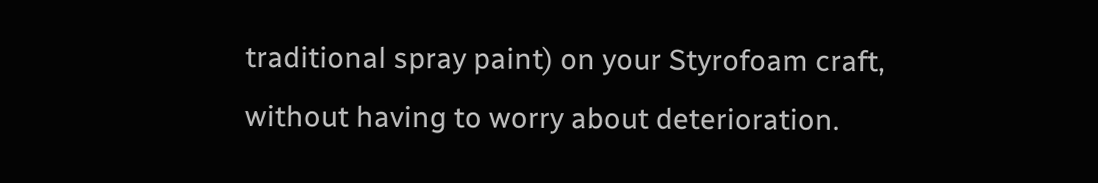traditional spray paint) on your Styrofoam craft, without having to worry about deterioration.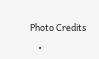Photo Credits

    •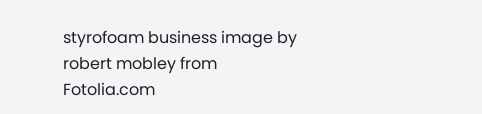styrofoam business image by robert mobley from Fotolia.com